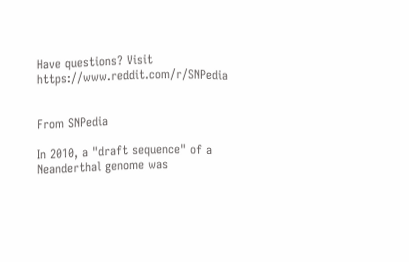Have questions? Visit https://www.reddit.com/r/SNPedia


From SNPedia

In 2010, a "draft sequence" of a Neanderthal genome was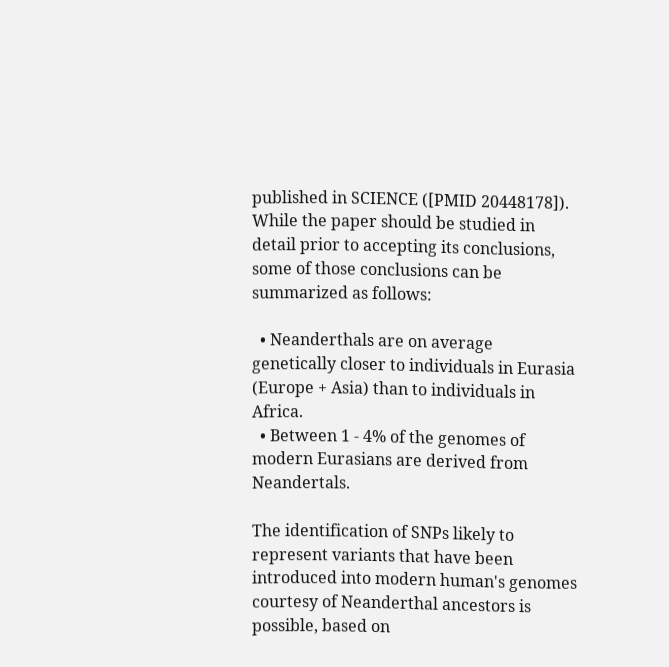published in SCIENCE ([PMID 20448178]). While the paper should be studied in detail prior to accepting its conclusions, some of those conclusions can be summarized as follows:

  • Neanderthals are on average genetically closer to individuals in Eurasia (Europe + Asia) than to individuals in Africa.
  • Between 1 - 4% of the genomes of modern Eurasians are derived from Neandertals.

The identification of SNPs likely to represent variants that have been introduced into modern human's genomes courtesy of Neanderthal ancestors is possible, based on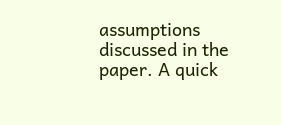assumptions discussed in the paper. A quick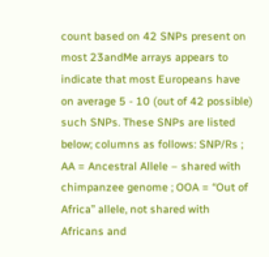count based on 42 SNPs present on most 23andMe arrays appears to indicate that most Europeans have on average 5 - 10 (out of 42 possible) such SNPs. These SNPs are listed below; columns as follows: SNP/Rs ; AA = Ancestral Allele – shared with chimpanzee genome ; OOA = “Out of Africa” allele, not shared with Africans and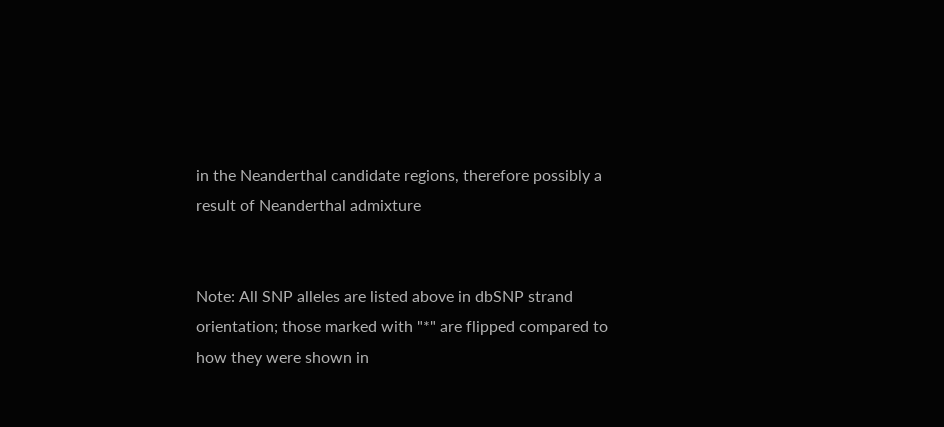in the Neanderthal candidate regions, therefore possibly a result of Neanderthal admixture


Note: All SNP alleles are listed above in dbSNP strand orientation; those marked with "*" are flipped compared to how they were shown in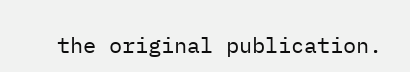the original publication.